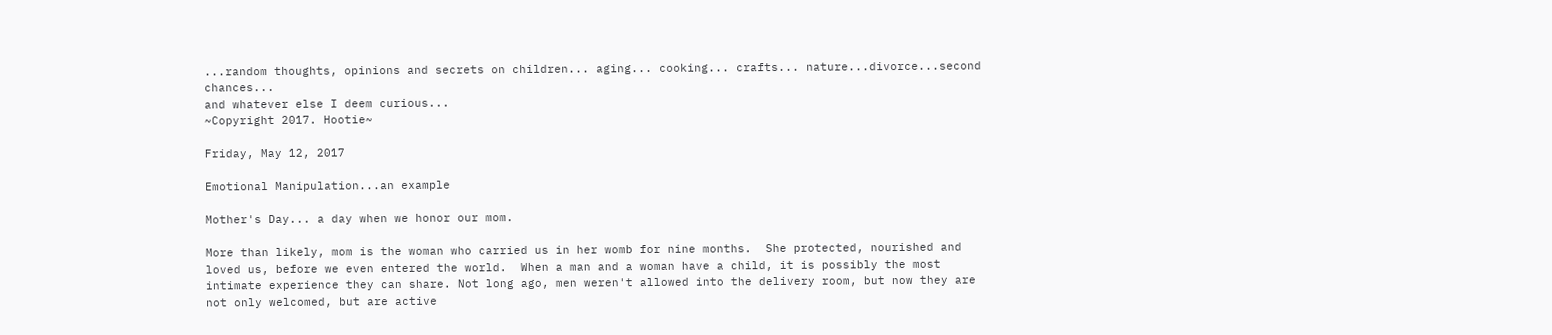...random thoughts, opinions and secrets on children... aging... cooking... crafts... nature...divorce...second chances...
and whatever else I deem curious...
~Copyright 2017. Hootie~

Friday, May 12, 2017

Emotional Manipulation...an example

Mother's Day... a day when we honor our mom.

More than likely, mom is the woman who carried us in her womb for nine months.  She protected, nourished and loved us, before we even entered the world.  When a man and a woman have a child, it is possibly the most intimate experience they can share. Not long ago, men weren't allowed into the delivery room, but now they are not only welcomed, but are active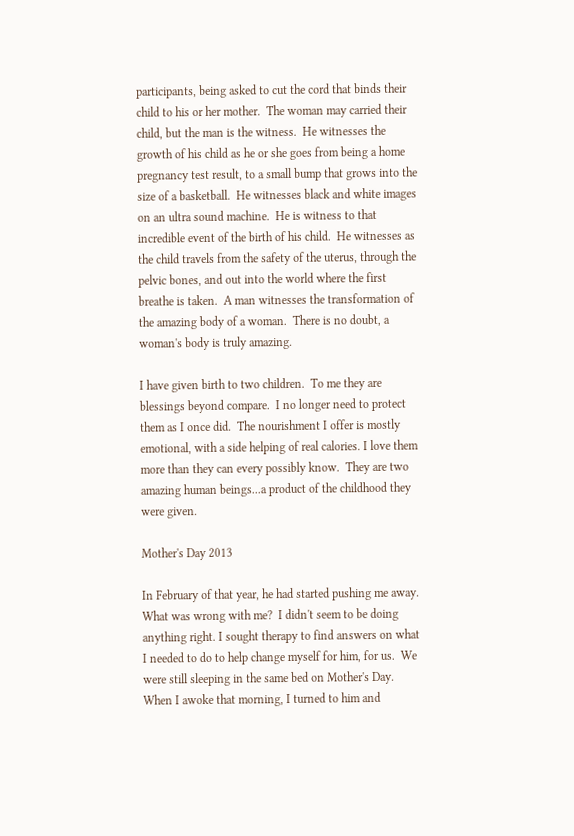participants, being asked to cut the cord that binds their child to his or her mother.  The woman may carried their child, but the man is the witness.  He witnesses the growth of his child as he or she goes from being a home pregnancy test result, to a small bump that grows into the size of a basketball.  He witnesses black and white images on an ultra sound machine.  He is witness to that incredible event of the birth of his child.  He witnesses as the child travels from the safety of the uterus, through the pelvic bones, and out into the world where the first breathe is taken.  A man witnesses the transformation of the amazing body of a woman.  There is no doubt, a woman's body is truly amazing.

I have given birth to two children.  To me they are blessings beyond compare.  I no longer need to protect them as I once did.  The nourishment I offer is mostly emotional, with a side helping of real calories. I love them more than they can every possibly know.  They are two amazing human beings...a product of the childhood they were given.

Mother's Day 2013

In February of that year, he had started pushing me away.  What was wrong with me?  I didn't seem to be doing anything right. I sought therapy to find answers on what I needed to do to help change myself for him, for us.  We were still sleeping in the same bed on Mother's Day.  When I awoke that morning, I turned to him and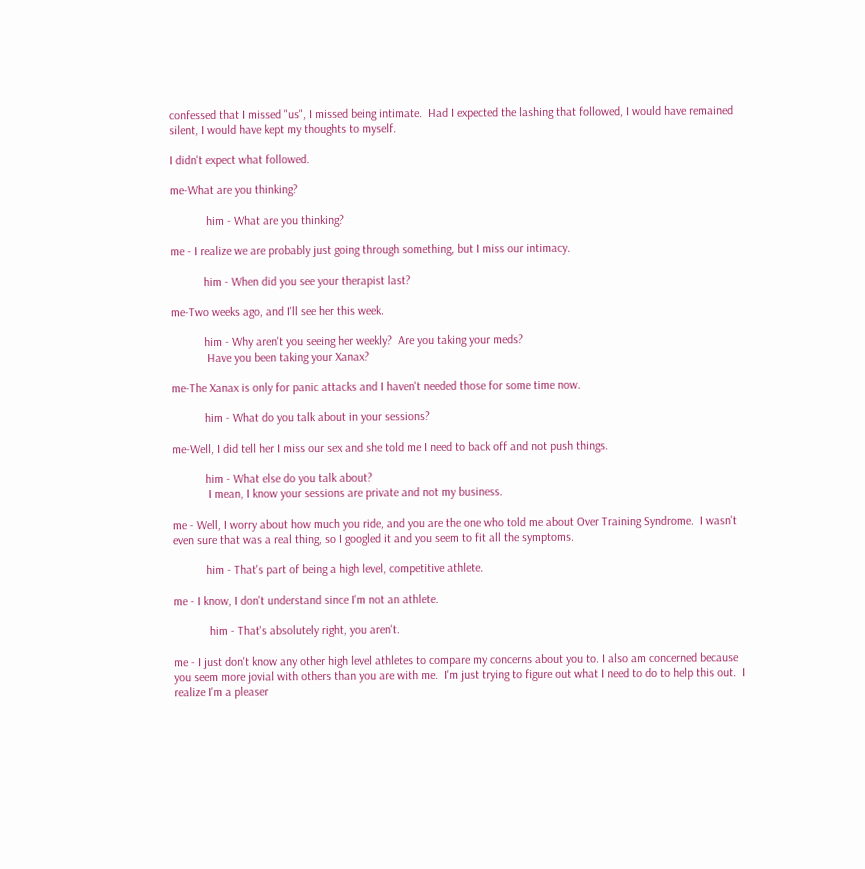confessed that I missed "us", I missed being intimate.  Had I expected the lashing that followed, I would have remained silent, I would have kept my thoughts to myself.

I didn't expect what followed.

me-What are you thinking?

            him - What are you thinking?

me - I realize we are probably just going through something, but I miss our intimacy.

           him - When did you see your therapist last?

me-Two weeks ago, and I'll see her this week.

           him - Why aren't you seeing her weekly?  Are you taking your meds?
            Have you been taking your Xanax?

me-The Xanax is only for panic attacks and I haven't needed those for some time now.

           him - What do you talk about in your sessions?

me-Well, I did tell her I miss our sex and she told me I need to back off and not push things.

           him - What else do you talk about?
            I mean, I know your sessions are private and not my business.

me - Well, I worry about how much you ride, and you are the one who told me about Over Training Syndrome.  I wasn't even sure that was a real thing, so I googled it and you seem to fit all the symptoms.

           him - That's part of being a high level, competitive athlete.

me - I know, I don't understand since I'm not an athlete.

            him - That's absolutely right, you aren't.

me - I just don't know any other high level athletes to compare my concerns about you to. I also am concerned because you seem more jovial with others than you are with me.  I'm just trying to figure out what I need to do to help this out.  I realize I'm a pleaser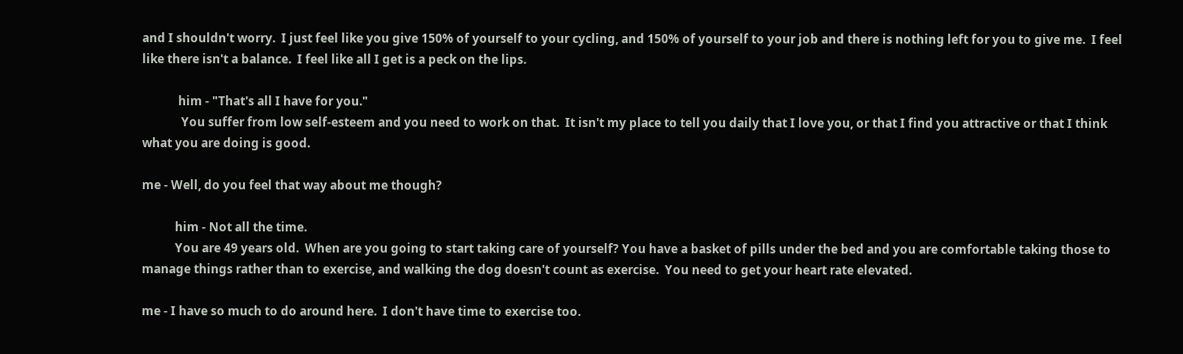and I shouldn't worry.  I just feel like you give 150% of yourself to your cycling, and 150% of yourself to your job and there is nothing left for you to give me.  I feel like there isn't a balance.  I feel like all I get is a peck on the lips.

            him - "That's all I have for you."
             You suffer from low self-esteem and you need to work on that.  It isn't my place to tell you daily that I love you, or that I find you attractive or that I think what you are doing is good.

me - Well, do you feel that way about me though?

           him - Not all the time.
           You are 49 years old.  When are you going to start taking care of yourself? You have a basket of pills under the bed and you are comfortable taking those to manage things rather than to exercise, and walking the dog doesn't count as exercise.  You need to get your heart rate elevated.

me - I have so much to do around here.  I don't have time to exercise too.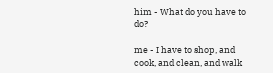him - What do you have to do?

me - I have to shop, and cook, and clean, and walk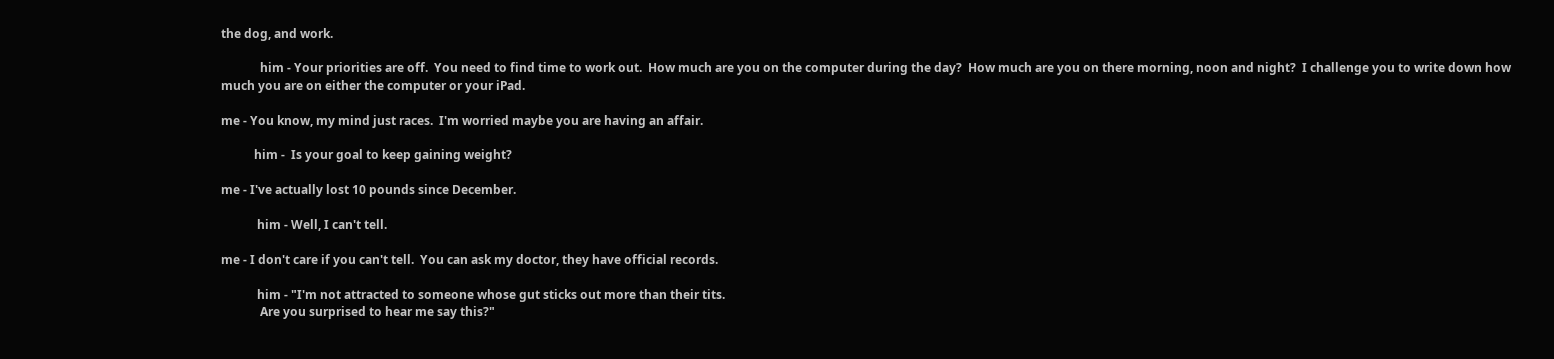the dog, and work.

             him - Your priorities are off.  You need to find time to work out.  How much are you on the computer during the day?  How much are you on there morning, noon and night?  I challenge you to write down how much you are on either the computer or your iPad.

me - You know, my mind just races.  I'm worried maybe you are having an affair.

           him -  Is your goal to keep gaining weight?

me - I've actually lost 10 pounds since December.

            him - Well, I can't tell.

me - I don't care if you can't tell.  You can ask my doctor, they have official records.

            him - "I'm not attracted to someone whose gut sticks out more than their tits.
             Are you surprised to hear me say this?"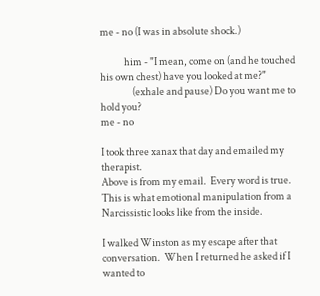me - no (I was in absolute shock.)

            him - "I mean, come on (and he touched his own chest) have you looked at me?"
                (exhale and pause) Do you want me to hold you?
me - no

I took three xanax that day and emailed my therapist.
Above is from my email.  Every word is true.
This is what emotional manipulation from a Narcissistic looks like from the inside.

I walked Winston as my escape after that conversation.  When I returned he asked if I wanted to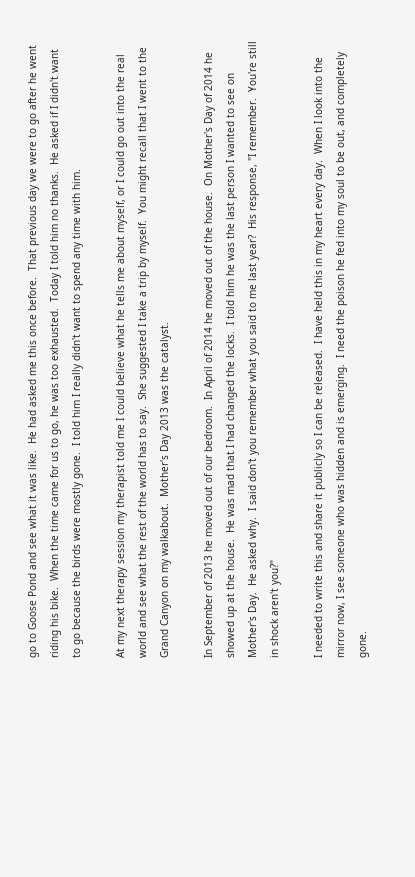go to Goose Pond and see what it was like.  He had asked me this once before.  That previous day we were to go after he went riding his bike.  When the time came for us to go, he was too exhausted.  Today I told him no thanks.  He asked if I didn't want to go because the birds were mostly gone.  I told him I really didn't want to spend any time with him.

At my next therapy session my therapist told me I could believe what he tells me about myself, or I could go out into the real world and see what the rest of the world has to say.  She suggested I take a trip by myself.  You might recall that I went to the Grand Canyon on my walkabout.  Mother's Day 2013 was the catalyst.

In September of 2013 he moved out of our bedroom.  In April of 2014 he moved out of the house.  On Mother's Day of 2014 he showed up at the house.  He was mad that I had changed the locks.  I told him he was the last person I wanted to see on Mother's Day.  He asked why.  I said don't you remember what you said to me last year?  His response, "I remember.  You're still in shock aren't you?"

I needed to write this and share it publicly so I can be released.  I have held this in my heart every day.  When I look into the mirror now, I see someone who was hidden and is emerging.  I need the poison he fed into my soul to be out, and completely gone.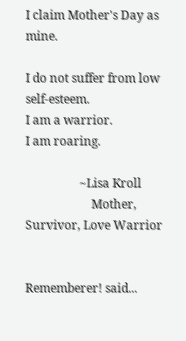I claim Mother's Day as mine.

I do not suffer from low self-esteem.
I am a warrior.
I am roaring.

                  ~Lisa Kroll
                      Mother, Survivor, Love Warrior


Rememberer! said...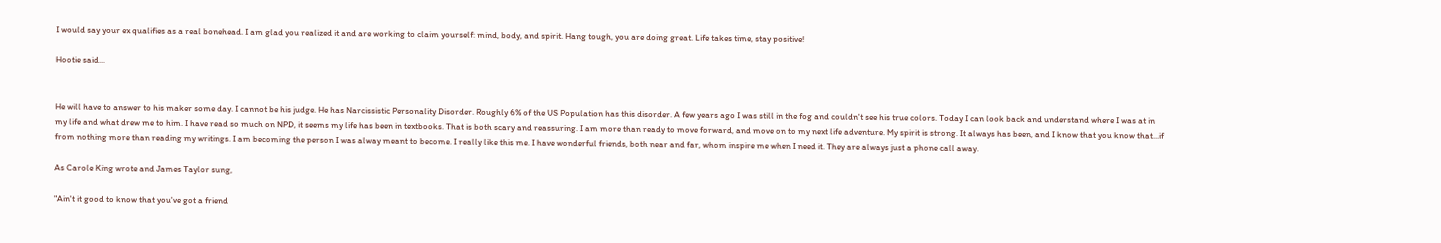I would say your ex qualifies as a real bonehead. I am glad you realized it and are working to claim yourself: mind, body, and spirit. Hang tough, you are doing great. Life takes time, stay positive!

Hootie said...


He will have to answer to his maker some day. I cannot be his judge. He has Narcissistic Personality Disorder. Roughly 6% of the US Population has this disorder. A few years ago I was still in the fog and couldn't see his true colors. Today I can look back and understand where I was at in my life and what drew me to him. I have read so much on NPD, it seems my life has been in textbooks. That is both scary and reassuring. I am more than ready to move forward, and move on to my next life adventure. My spirit is strong. It always has been, and I know that you know that...if from nothing more than reading my writings. I am becoming the person I was alway meant to become. I really like this me. I have wonderful friends, both near and far, whom inspire me when I need it. They are always just a phone call away.

As Carole King wrote and James Taylor sung,

"Ain't it good to know that you've got a friend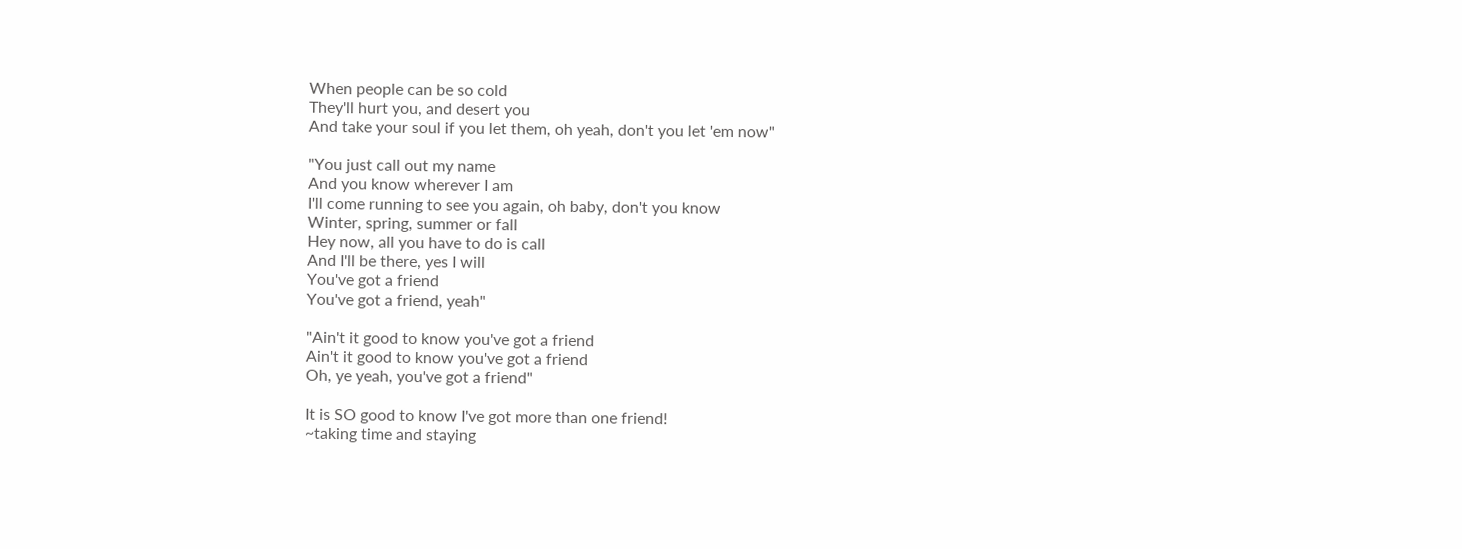When people can be so cold
They'll hurt you, and desert you
And take your soul if you let them, oh yeah, don't you let 'em now"

"You just call out my name
And you know wherever I am
I'll come running to see you again, oh baby, don't you know
Winter, spring, summer or fall
Hey now, all you have to do is call
And I'll be there, yes I will
You've got a friend
You've got a friend, yeah"

"Ain't it good to know you've got a friend
Ain't it good to know you've got a friend
Oh, ye yeah, you've got a friend"

It is SO good to know I've got more than one friend!
~taking time and staying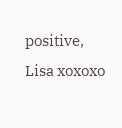positive,
Lisa xoxoxo